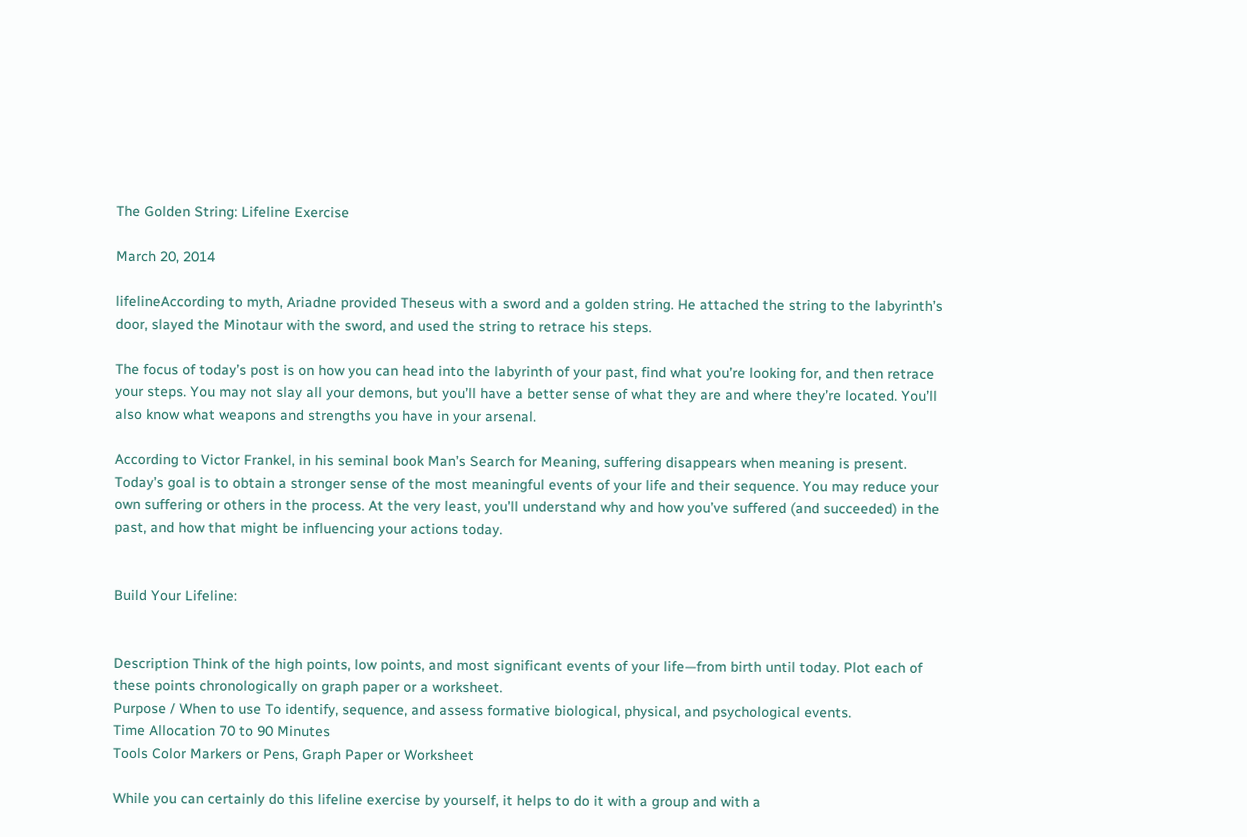The Golden String: Lifeline Exercise

March 20, 2014

lifelineAccording to myth, Ariadne provided Theseus with a sword and a golden string. He attached the string to the labyrinth’s door, slayed the Minotaur with the sword, and used the string to retrace his steps.

The focus of today’s post is on how you can head into the labyrinth of your past, find what you’re looking for, and then retrace your steps. You may not slay all your demons, but you’ll have a better sense of what they are and where they’re located. You’ll also know what weapons and strengths you have in your arsenal.

According to Victor Frankel, in his seminal book Man’s Search for Meaning, suffering disappears when meaning is present. Today’s goal is to obtain a stronger sense of the most meaningful events of your life and their sequence. You may reduce your own suffering or others in the process. At the very least, you’ll understand why and how you’ve suffered (and succeeded) in the past, and how that might be influencing your actions today.


Build Your Lifeline:


Description Think of the high points, low points, and most significant events of your life—from birth until today. Plot each of these points chronologically on graph paper or a worksheet.
Purpose / When to use To identify, sequence, and assess formative biological, physical, and psychological events.
Time Allocation 70 to 90 Minutes
Tools Color Markers or Pens, Graph Paper or Worksheet

While you can certainly do this lifeline exercise by yourself, it helps to do it with a group and with a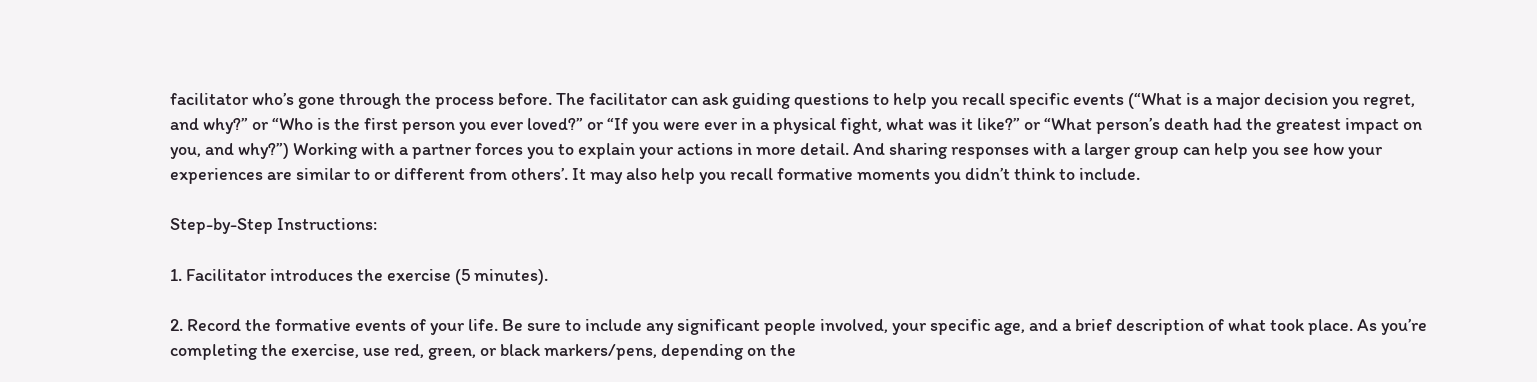facilitator who’s gone through the process before. The facilitator can ask guiding questions to help you recall specific events (“What is a major decision you regret, and why?” or “Who is the first person you ever loved?” or “If you were ever in a physical fight, what was it like?” or “What person’s death had the greatest impact on you, and why?”) Working with a partner forces you to explain your actions in more detail. And sharing responses with a larger group can help you see how your experiences are similar to or different from others’. It may also help you recall formative moments you didn’t think to include.

Step-by-Step Instructions:

1. Facilitator introduces the exercise (5 minutes).

2. Record the formative events of your life. Be sure to include any significant people involved, your specific age, and a brief description of what took place. As you’re completing the exercise, use red, green, or black markers/pens, depending on the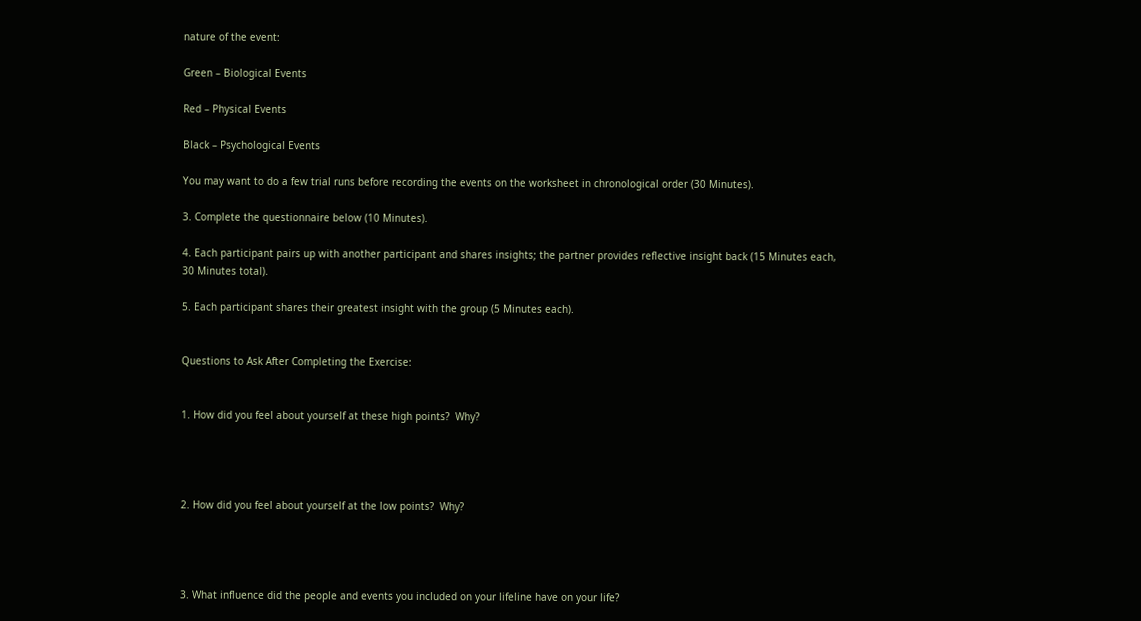nature of the event:

Green – Biological Events

Red – Physical Events

Black – Psychological Events

You may want to do a few trial runs before recording the events on the worksheet in chronological order (30 Minutes).

3. Complete the questionnaire below (10 Minutes).

4. Each participant pairs up with another participant and shares insights; the partner provides reflective insight back (15 Minutes each, 30 Minutes total).

5. Each participant shares their greatest insight with the group (5 Minutes each).


Questions to Ask After Completing the Exercise:


1. How did you feel about yourself at these high points?  Why?




2. How did you feel about yourself at the low points?  Why?




3. What influence did the people and events you included on your lifeline have on your life?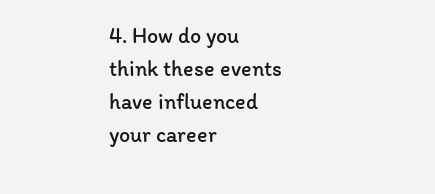4. How do you think these events have influenced your career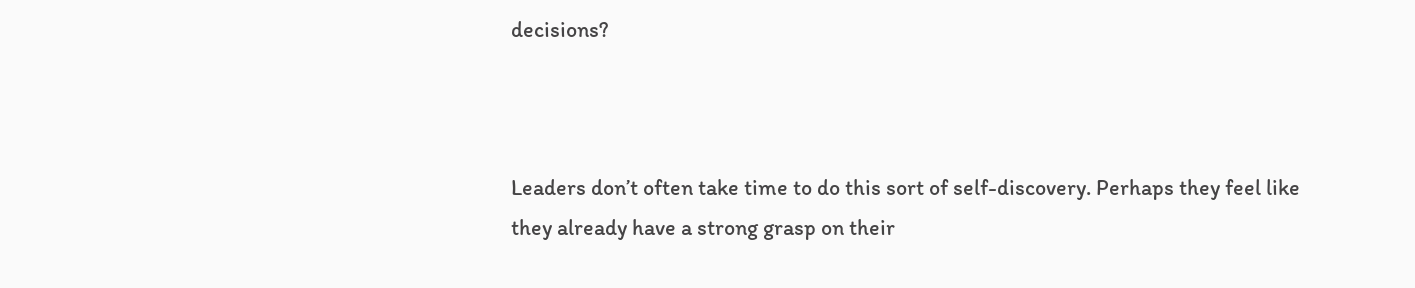decisions?



Leaders don’t often take time to do this sort of self-discovery. Perhaps they feel like they already have a strong grasp on their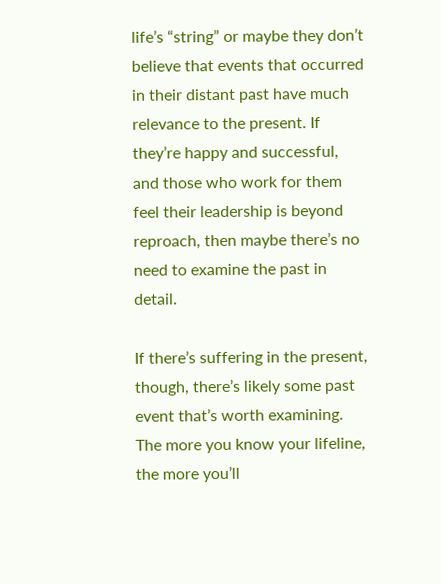life’s “string” or maybe they don’t believe that events that occurred in their distant past have much relevance to the present. If they’re happy and successful, and those who work for them feel their leadership is beyond reproach, then maybe there’s no need to examine the past in detail.

If there’s suffering in the present, though, there’s likely some past event that’s worth examining. The more you know your lifeline, the more you’ll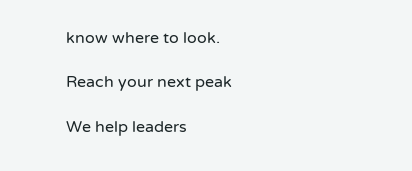know where to look.

Reach your next peak

We help leaders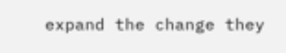expand the change they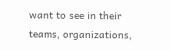want to see in their teams, organizations,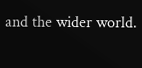and the wider world.